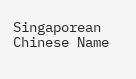Singaporean Chinese Name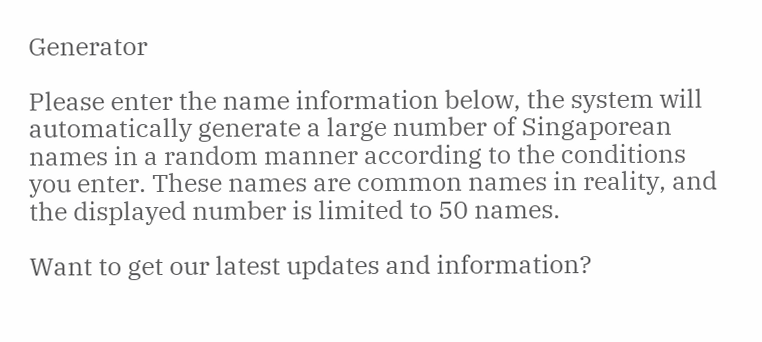Generator

Please enter the name information below, the system will automatically generate a large number of Singaporean names in a random manner according to the conditions you enter. These names are common names in reality, and the displayed number is limited to 50 names.

Want to get our latest updates and information?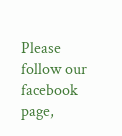Please follow our facebook page,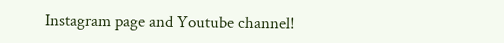Instagram page and Youtube channel!